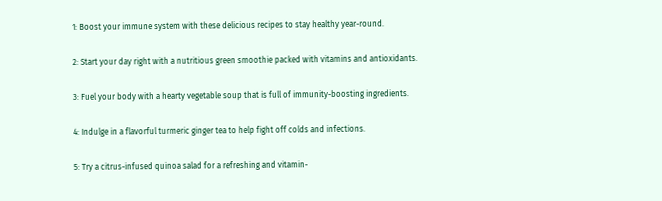1: Boost your immune system with these delicious recipes to stay healthy year-round.

2: Start your day right with a nutritious green smoothie packed with vitamins and antioxidants.

3: Fuel your body with a hearty vegetable soup that is full of immunity-boosting ingredients.

4: Indulge in a flavorful turmeric ginger tea to help fight off colds and infections.

5: Try a citrus-infused quinoa salad for a refreshing and vitamin-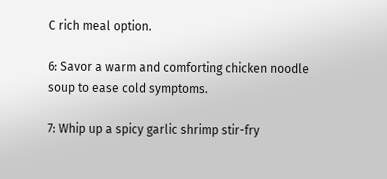C rich meal option.

6: Savor a warm and comforting chicken noodle soup to ease cold symptoms.

7: Whip up a spicy garlic shrimp stir-fry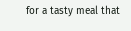for a tasty meal that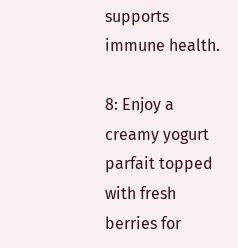supports immune health.

8: Enjoy a creamy yogurt parfait topped with fresh berries for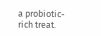a probiotic-rich treat.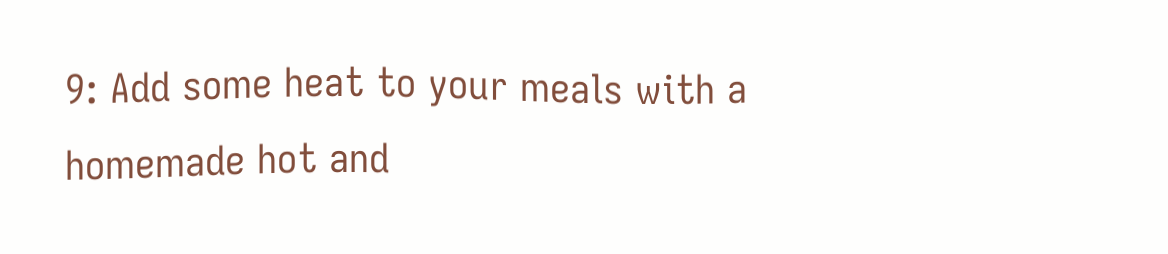9: Add some heat to your meals with a homemade hot and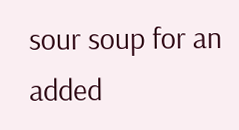sour soup for an added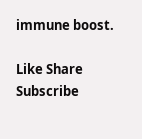immune boost.

Like Share Subscribe